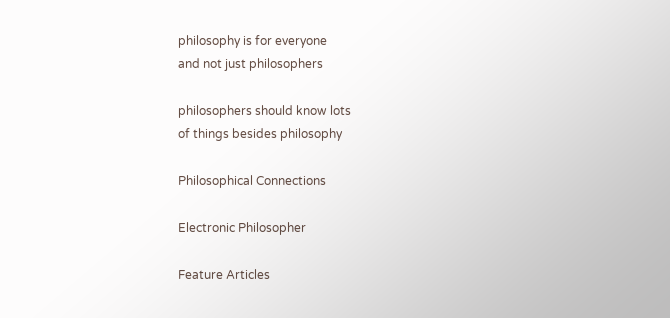philosophy is for everyone
and not just philosophers

philosophers should know lots
of things besides philosophy

Philosophical Connections

Electronic Philosopher

Feature Articles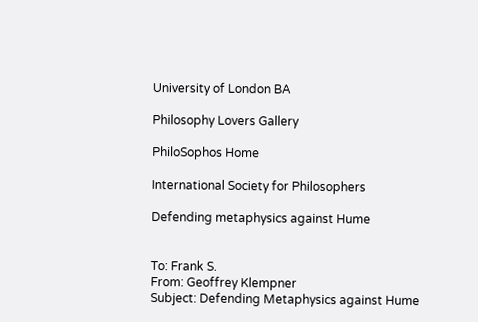University of London BA

Philosophy Lovers Gallery

PhiloSophos Home

International Society for Philosophers

Defending metaphysics against Hume


To: Frank S.
From: Geoffrey Klempner
Subject: Defending Metaphysics against Hume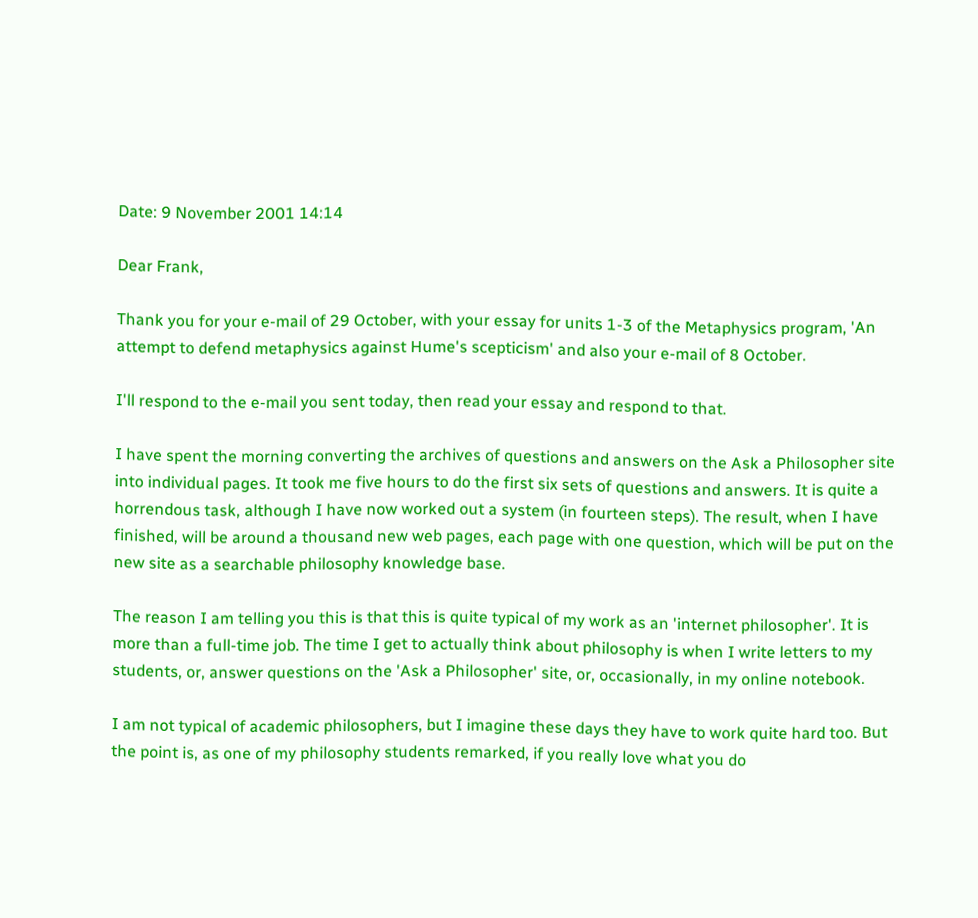Date: 9 November 2001 14:14

Dear Frank,

Thank you for your e-mail of 29 October, with your essay for units 1-3 of the Metaphysics program, 'An attempt to defend metaphysics against Hume's scepticism' and also your e-mail of 8 October.

I'll respond to the e-mail you sent today, then read your essay and respond to that.

I have spent the morning converting the archives of questions and answers on the Ask a Philosopher site into individual pages. It took me five hours to do the first six sets of questions and answers. It is quite a horrendous task, although I have now worked out a system (in fourteen steps). The result, when I have finished, will be around a thousand new web pages, each page with one question, which will be put on the new site as a searchable philosophy knowledge base.

The reason I am telling you this is that this is quite typical of my work as an 'internet philosopher'. It is more than a full-time job. The time I get to actually think about philosophy is when I write letters to my students, or, answer questions on the 'Ask a Philosopher' site, or, occasionally, in my online notebook.

I am not typical of academic philosophers, but I imagine these days they have to work quite hard too. But the point is, as one of my philosophy students remarked, if you really love what you do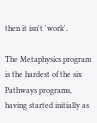then it isn't 'work'.

The Metaphysics program is the hardest of the six Pathways programs, having started initially as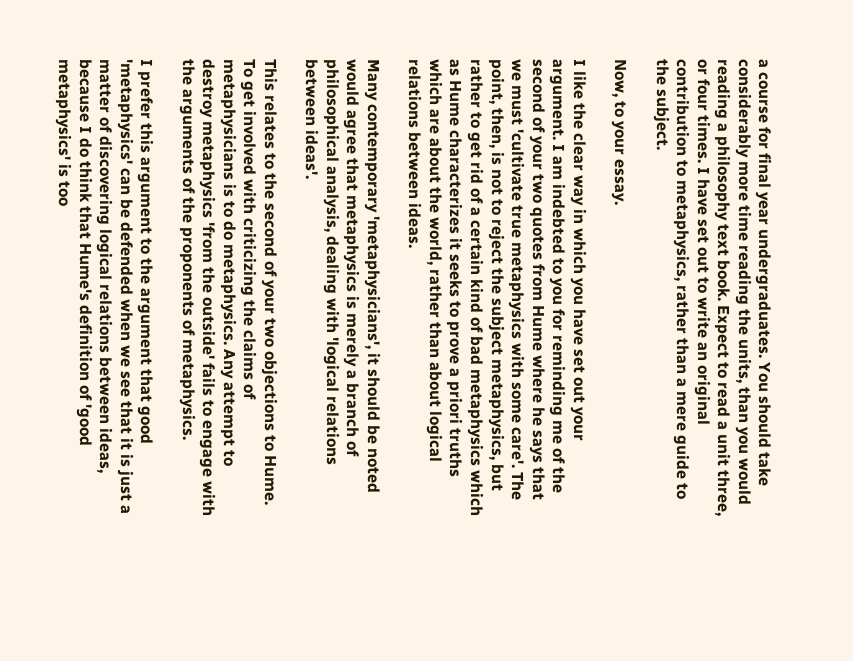a course for final year undergraduates. You should take considerably more time reading the units, than you would reading a philosophy text book. Expect to read a unit three, or four times. I have set out to write an original contribution to metaphysics, rather than a mere guide to the subject.

Now, to your essay.

I like the clear way in which you have set out your argument. I am indebted to you for reminding me of the second of your two quotes from Hume where he says that we must 'cultivate true metaphysics with some care'. The point, then, is not to reject the subject metaphysics, but rather to get rid of a certain kind of bad metaphysics which as Hume characterizes it seeks to prove a priori truths which are about the world, rather than about logical relations between ideas.

Many contemporary 'metaphysicians', it should be noted would agree that metaphysics is merely a branch of philosophical analysis, dealing with 'logical relations between ideas'.

This relates to the second of your two objections to Hume. To get involved with criticizing the claims of metaphysicians is to do metaphysics. Any attempt to destroy metaphysics 'from the outside' fails to engage with the arguments of the proponents of metaphysics.

I prefer this argument to the argument that good 'metaphysics' can be defended when we see that it is just a matter of discovering logical relations between ideas, because I do think that Hume's definition of 'good metaphysics' is too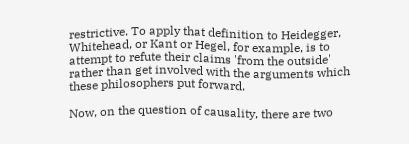restrictive. To apply that definition to Heidegger, Whitehead, or Kant or Hegel, for example, is to attempt to refute their claims 'from the outside' rather than get involved with the arguments which these philosophers put forward.

Now, on the question of causality, there are two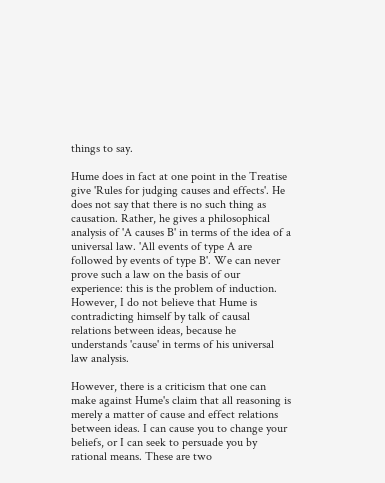things to say.

Hume does in fact at one point in the Treatise give 'Rules for judging causes and effects'. He does not say that there is no such thing as causation. Rather, he gives a philosophical analysis of 'A causes B' in terms of the idea of a universal law. 'All events of type A are followed by events of type B'. We can never prove such a law on the basis of our experience: this is the problem of induction. However, I do not believe that Hume is contradicting himself by talk of causal relations between ideas, because he understands 'cause' in terms of his universal law analysis.

However, there is a criticism that one can make against Hume's claim that all reasoning is merely a matter of cause and effect relations between ideas. I can cause you to change your beliefs, or I can seek to persuade you by rational means. These are two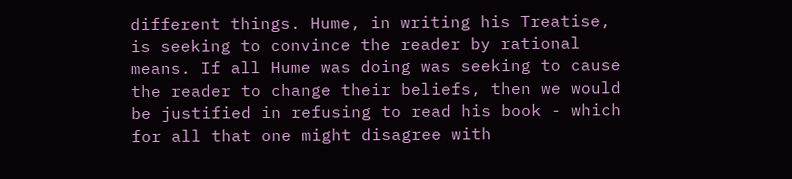different things. Hume, in writing his Treatise, is seeking to convince the reader by rational means. If all Hume was doing was seeking to cause the reader to change their beliefs, then we would be justified in refusing to read his book - which for all that one might disagree with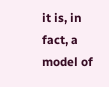it is, in fact, a model of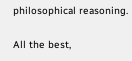philosophical reasoning.

All the best,